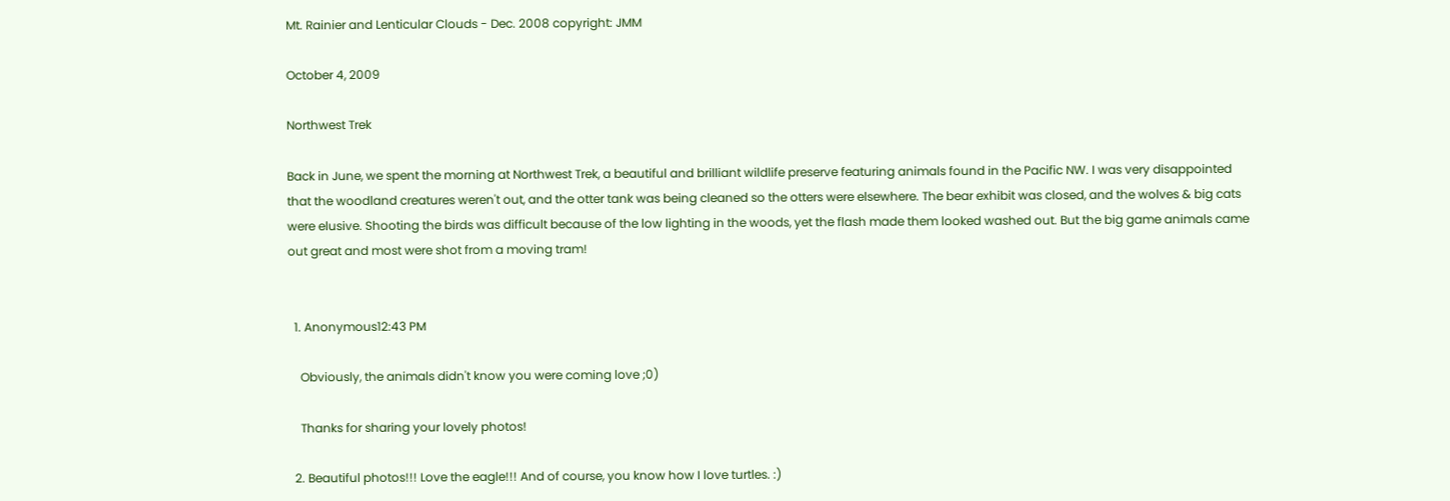Mt. Rainier and Lenticular Clouds - Dec. 2008 copyright: JMM

October 4, 2009

Northwest Trek

Back in June, we spent the morning at Northwest Trek, a beautiful and brilliant wildlife preserve featuring animals found in the Pacific NW. I was very disappointed that the woodland creatures weren't out, and the otter tank was being cleaned so the otters were elsewhere. The bear exhibit was closed, and the wolves & big cats were elusive. Shooting the birds was difficult because of the low lighting in the woods, yet the flash made them looked washed out. But the big game animals came out great and most were shot from a moving tram!


  1. Anonymous12:43 PM

    Obviously, the animals didn't know you were coming love ;0)

    Thanks for sharing your lovely photos!

  2. Beautiful photos!!! Love the eagle!!! And of course, you know how I love turtles. :)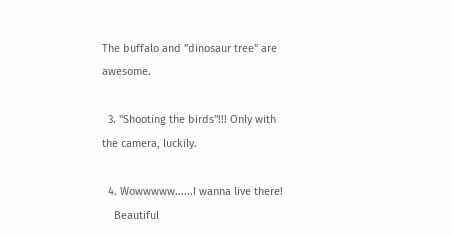The buffalo and "dinosaur tree" are awesome.

  3. "Shooting the birds"!!! Only with the camera, luckily.

  4. Wowwwww......I wanna live there!
    Beautiful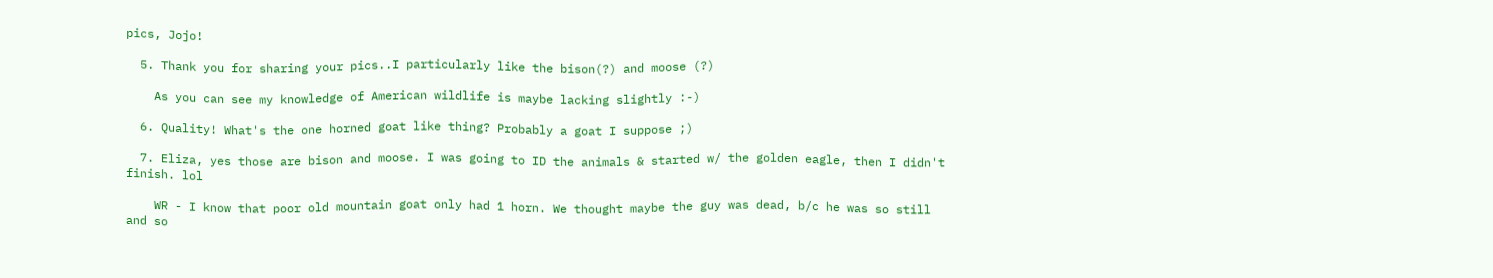pics, Jojo!

  5. Thank you for sharing your pics..I particularly like the bison(?) and moose (?)

    As you can see my knowledge of American wildlife is maybe lacking slightly :-)

  6. Quality! What's the one horned goat like thing? Probably a goat I suppose ;)

  7. Eliza, yes those are bison and moose. I was going to ID the animals & started w/ the golden eagle, then I didn't finish. lol

    WR - I know that poor old mountain goat only had 1 horn. We thought maybe the guy was dead, b/c he was so still and so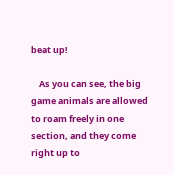beat up!

    As you can see, the big game animals are allowed to roam freely in one section, and they come right up to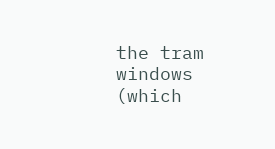the tram windows (which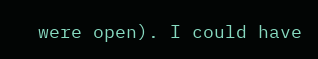were open). I could have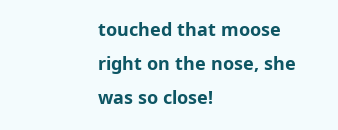touched that moose right on the nose, she was so close!